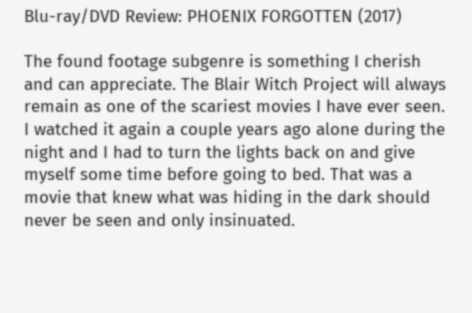Blu-ray/DVD Review: PHOENIX FORGOTTEN (2017)

The found footage subgenre is something I cherish and can appreciate. The Blair Witch Project will always remain as one of the scariest movies I have ever seen. I watched it again a couple years ago alone during the night and I had to turn the lights back on and give myself some time before going to bed. That was a movie that knew what was hiding in the dark should never be seen and only insinuated.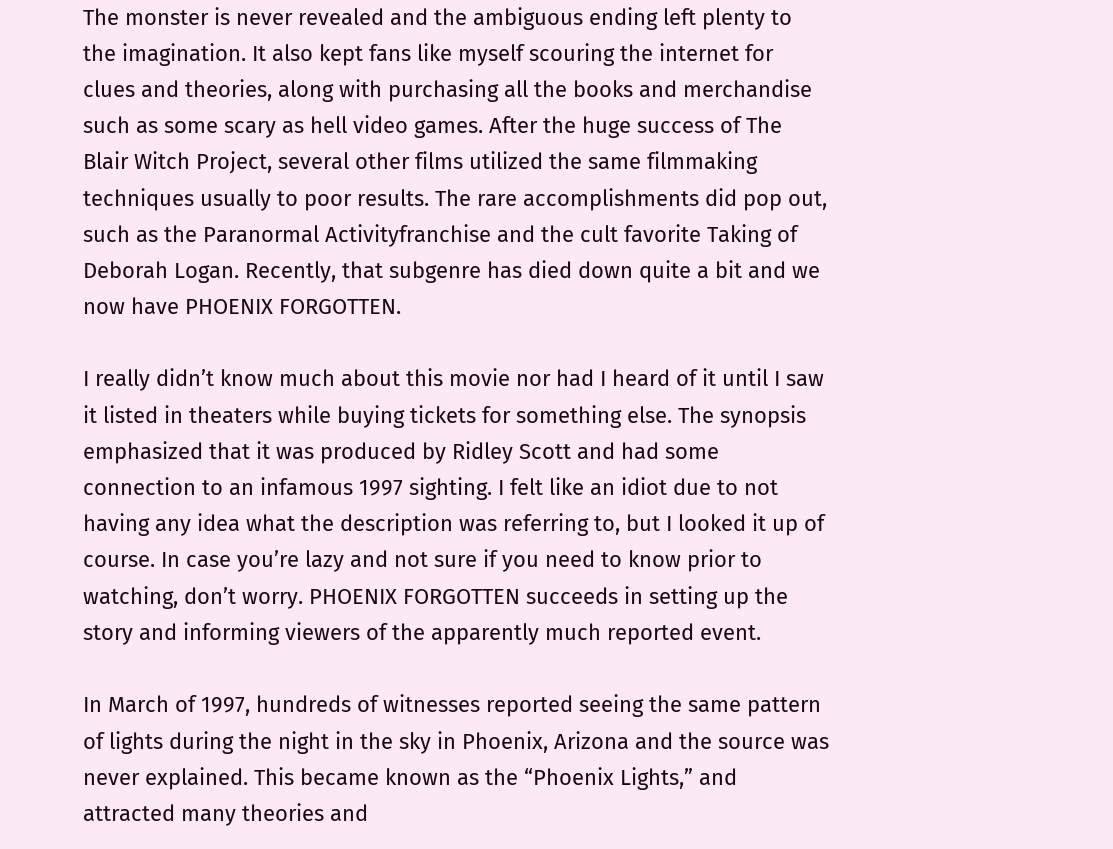The monster is never revealed and the ambiguous ending left plenty to the imagination. It also kept fans like myself scouring the internet for clues and theories, along with purchasing all the books and merchandise such as some scary as hell video games. After the huge success of The Blair Witch Project, several other films utilized the same filmmaking techniques usually to poor results. The rare accomplishments did pop out, such as the Paranormal Activityfranchise and the cult favorite Taking of Deborah Logan. Recently, that subgenre has died down quite a bit and we now have PHOENIX FORGOTTEN.

I really didn’t know much about this movie nor had I heard of it until I saw it listed in theaters while buying tickets for something else. The synopsis emphasized that it was produced by Ridley Scott and had some connection to an infamous 1997 sighting. I felt like an idiot due to not having any idea what the description was referring to, but I looked it up of course. In case you’re lazy and not sure if you need to know prior to watching, don’t worry. PHOENIX FORGOTTEN succeeds in setting up the story and informing viewers of the apparently much reported event.

In March of 1997, hundreds of witnesses reported seeing the same pattern of lights during the night in the sky in Phoenix, Arizona and the source was never explained. This became known as the “Phoenix Lights,” and attracted many theories and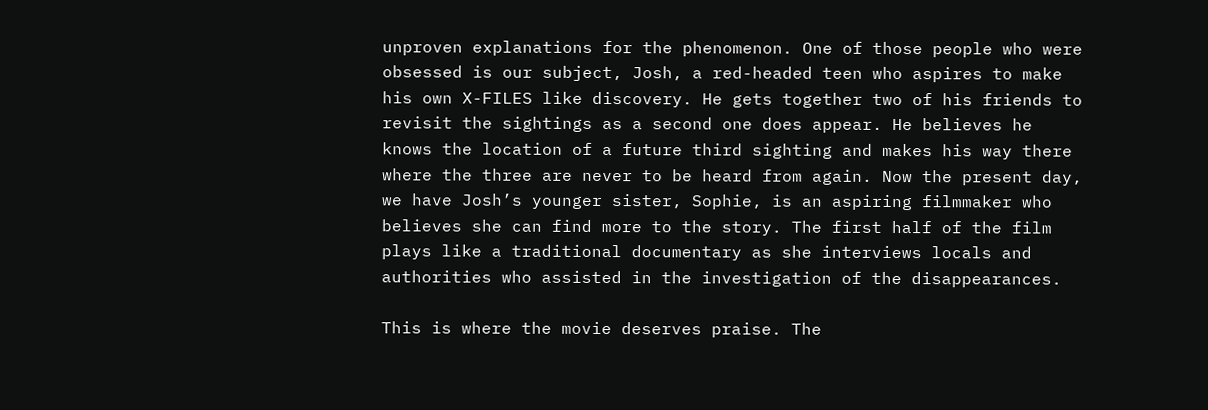unproven explanations for the phenomenon. One of those people who were obsessed is our subject, Josh, a red-headed teen who aspires to make his own X-FILES like discovery. He gets together two of his friends to revisit the sightings as a second one does appear. He believes he knows the location of a future third sighting and makes his way there where the three are never to be heard from again. Now the present day, we have Josh’s younger sister, Sophie, is an aspiring filmmaker who believes she can find more to the story. The first half of the film plays like a traditional documentary as she interviews locals and authorities who assisted in the investigation of the disappearances.

This is where the movie deserves praise. The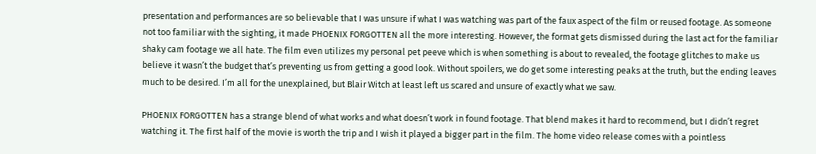presentation and performances are so believable that I was unsure if what I was watching was part of the faux aspect of the film or reused footage. As someone not too familiar with the sighting, it made PHOENIX FORGOTTEN all the more interesting. However, the format gets dismissed during the last act for the familiar shaky cam footage we all hate. The film even utilizes my personal pet peeve which is when something is about to revealed, the footage glitches to make us believe it wasn’t the budget that’s preventing us from getting a good look. Without spoilers, we do get some interesting peaks at the truth, but the ending leaves much to be desired. I’m all for the unexplained, but Blair Witch at least left us scared and unsure of exactly what we saw.

PHOENIX FORGOTTEN has a strange blend of what works and what doesn’t work in found footage. That blend makes it hard to recommend, but I didn’t regret watching it. The first half of the movie is worth the trip and I wish it played a bigger part in the film. The home video release comes with a pointless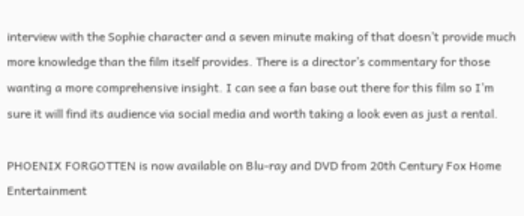interview with the Sophie character and a seven minute making of that doesn’t provide much more knowledge than the film itself provides. There is a director’s commentary for those wanting a more comprehensive insight. I can see a fan base out there for this film so I’m sure it will find its audience via social media and worth taking a look even as just a rental.

PHOENIX FORGOTTEN is now available on Blu-ray and DVD from 20th Century Fox Home Entertainment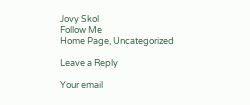Jovy Skol
Follow Me
Home Page, Uncategorized

Leave a Reply

Your email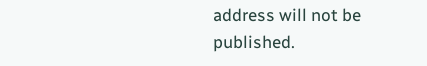address will not be published.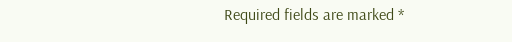Required fields are marked *